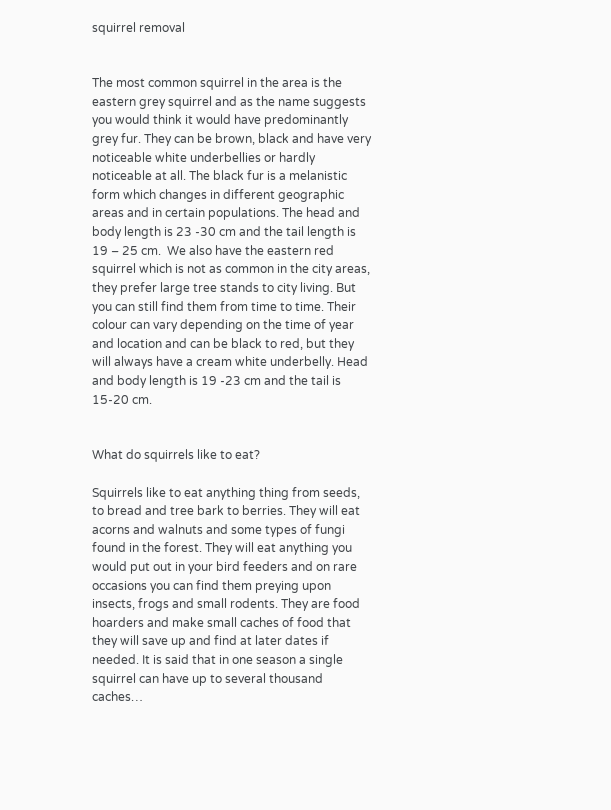squirrel removal


The most common squirrel in the area is the eastern grey squirrel and as the name suggests you would think it would have predominantly grey fur. They can be brown, black and have very noticeable white underbellies or hardly noticeable at all. The black fur is a melanistic form which changes in different geographic areas and in certain populations. The head and body length is 23 -30 cm and the tail length is 19 – 25 cm.  We also have the eastern red squirrel which is not as common in the city areas, they prefer large tree stands to city living. But you can still find them from time to time. Their colour can vary depending on the time of year and location and can be black to red, but they will always have a cream white underbelly. Head and body length is 19 -23 cm and the tail is 15-20 cm.


What do squirrels like to eat?

Squirrels like to eat anything thing from seeds, to bread and tree bark to berries. They will eat acorns and walnuts and some types of fungi found in the forest. They will eat anything you would put out in your bird feeders and on rare occasions you can find them preying upon insects, frogs and small rodents. They are food hoarders and make small caches of food that they will save up and find at later dates if needed. It is said that in one season a single squirrel can have up to several thousand caches…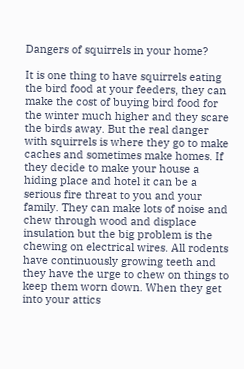Dangers of squirrels in your home?

It is one thing to have squirrels eating the bird food at your feeders, they can make the cost of buying bird food for the winter much higher and they scare the birds away. But the real danger with squirrels is where they go to make caches and sometimes make homes. If they decide to make your house a hiding place and hotel it can be a serious fire threat to you and your family. They can make lots of noise and chew through wood and displace insulation but the big problem is the chewing on electrical wires. All rodents have continuously growing teeth and they have the urge to chew on things to keep them worn down. When they get into your attics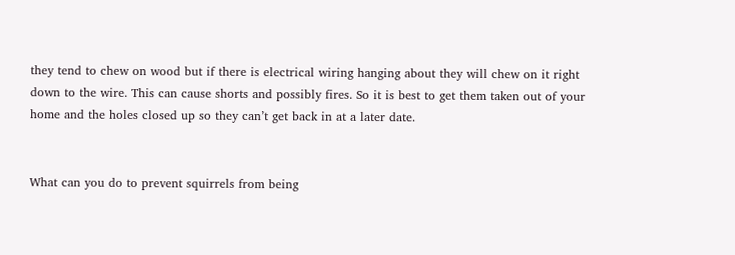they tend to chew on wood but if there is electrical wiring hanging about they will chew on it right down to the wire. This can cause shorts and possibly fires. So it is best to get them taken out of your home and the holes closed up so they can’t get back in at a later date.


What can you do to prevent squirrels from being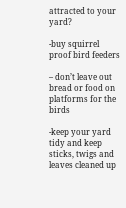attracted to your yard?

-buy squirrel proof bird feeders

– don’t leave out bread or food on platforms for the birds

-keep your yard tidy and keep sticks, twigs and leaves cleaned up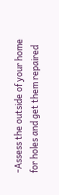-Assess the outside of your home for holes and get them repaired